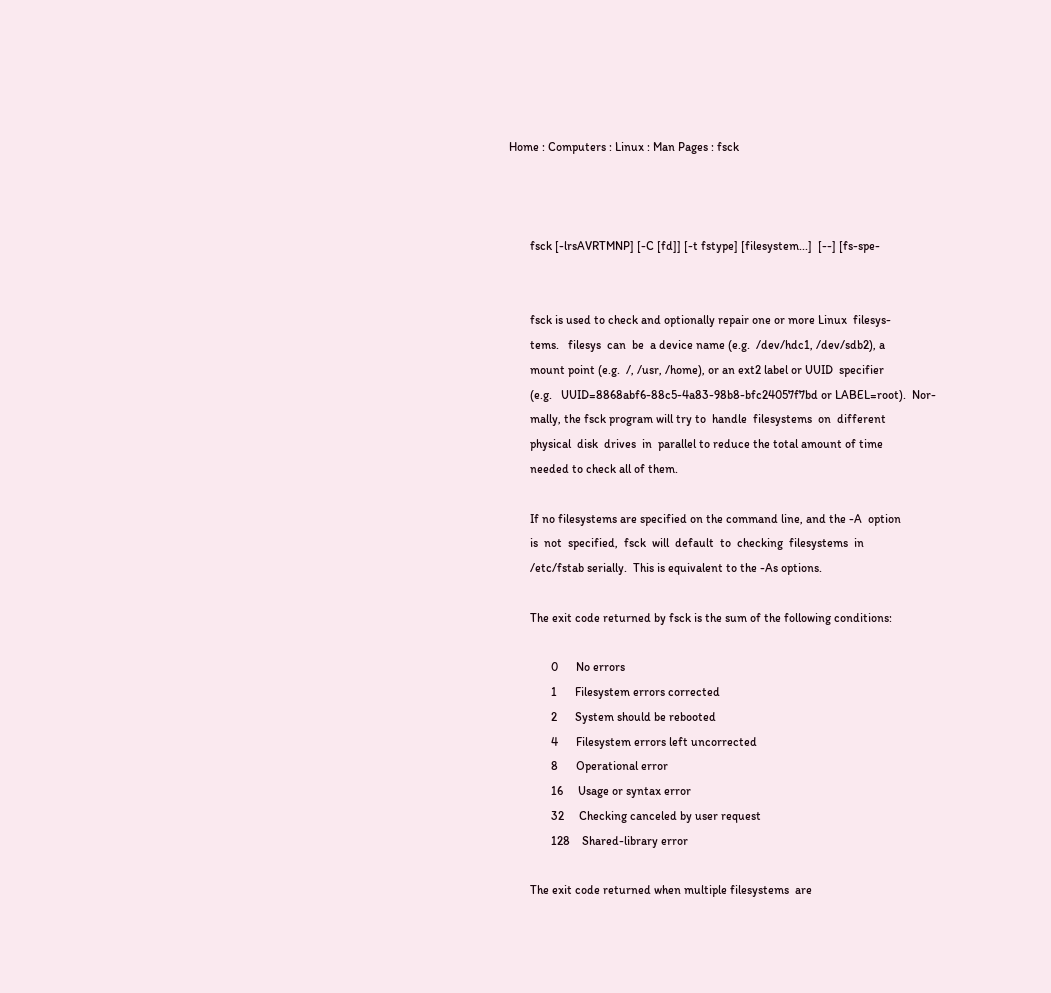Home : Computers : Linux : Man Pages : fsck



       fsck [-lrsAVRTMNP] [-C [fd]] [-t fstype] [filesystem...]  [--] [fs-spe-


       fsck is used to check and optionally repair one or more Linux  filesys-
       tems.   filesys  can  be  a device name (e.g.  /dev/hdc1, /dev/sdb2), a
       mount point (e.g.  /, /usr, /home), or an ext2 label or UUID  specifier
       (e.g.   UUID=8868abf6-88c5-4a83-98b8-bfc24057f7bd or LABEL=root).  Nor-
       mally, the fsck program will try to  handle  filesystems  on  different
       physical  disk  drives  in  parallel to reduce the total amount of time
       needed to check all of them.

       If no filesystems are specified on the command line, and the -A  option
       is  not  specified,  fsck  will  default  to  checking  filesystems  in
       /etc/fstab serially.  This is equivalent to the -As options.

       The exit code returned by fsck is the sum of the following conditions:

              0      No errors
              1      Filesystem errors corrected
              2      System should be rebooted
              4      Filesystem errors left uncorrected
              8      Operational error
              16     Usage or syntax error
              32     Checking canceled by user request
              128    Shared-library error

       The exit code returned when multiple filesystems  are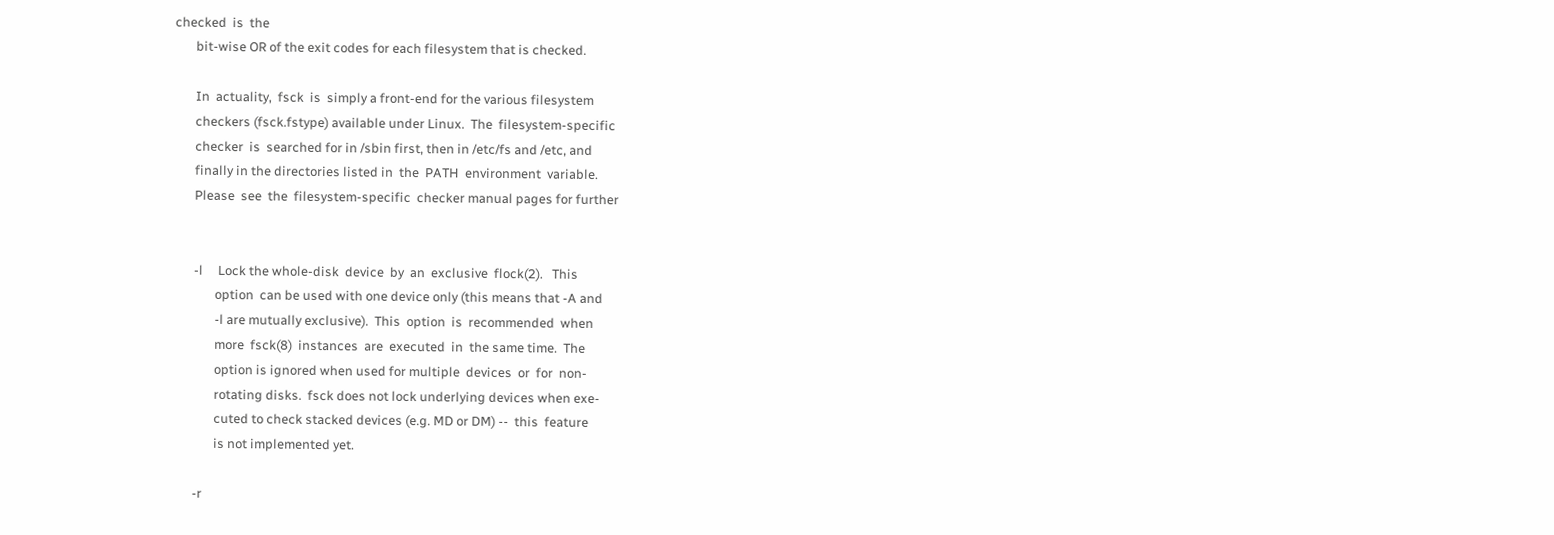checked  is  the
       bit-wise OR of the exit codes for each filesystem that is checked.

       In  actuality,  fsck  is  simply a front-end for the various filesystem
       checkers (fsck.fstype) available under Linux.  The  filesystem-specific
       checker  is  searched for in /sbin first, then in /etc/fs and /etc, and
       finally in the directories listed in  the  PATH  environment  variable.
       Please  see  the  filesystem-specific  checker manual pages for further


       -l     Lock the whole-disk  device  by  an  exclusive  flock(2).   This
              option  can be used with one device only (this means that -A and
              -l are mutually exclusive).  This  option  is  recommended  when
              more  fsck(8)  instances  are  executed  in  the same time.  The
              option is ignored when used for multiple  devices  or  for  non-
              rotating disks.  fsck does not lock underlying devices when exe-
              cuted to check stacked devices (e.g. MD or DM) --  this  feature
              is not implemented yet.

       -r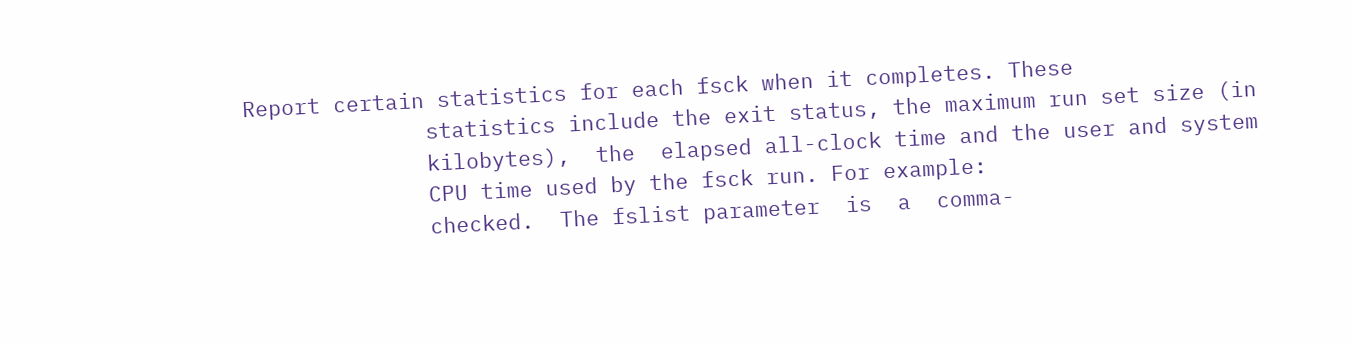Report certain statistics for each fsck when it completes. These
              statistics include the exit status, the maximum run set size (in
              kilobytes),  the  elapsed all-clock time and the user and system
              CPU time used by the fsck run. For example:
              checked.  The fslist parameter  is  a  comma-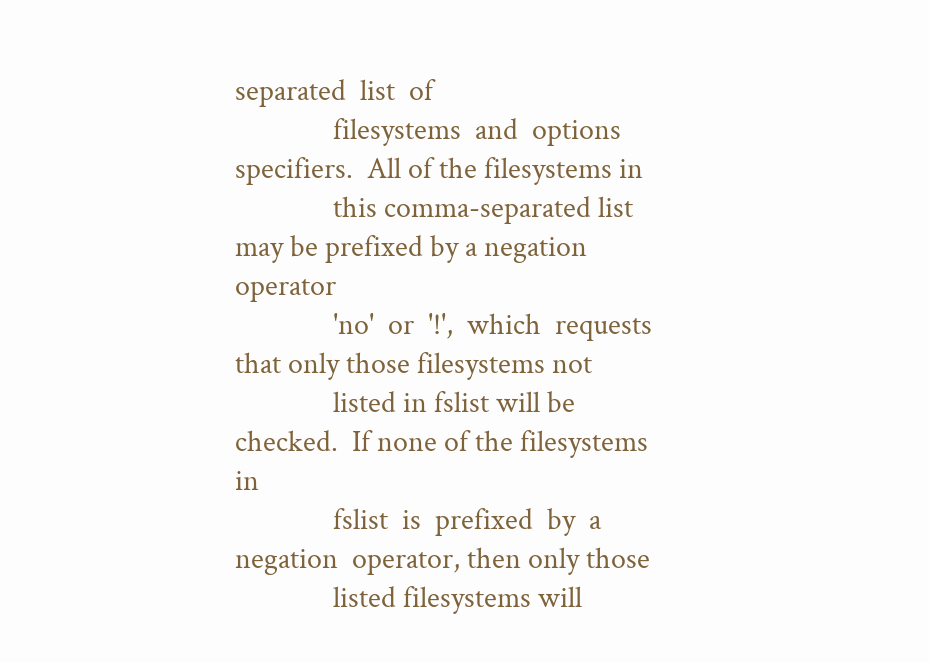separated  list  of
              filesystems  and  options specifiers.  All of the filesystems in
              this comma-separated list may be prefixed by a negation operator
              'no'  or  '!',  which  requests  that only those filesystems not
              listed in fslist will be checked.  If none of the filesystems in
              fslist  is  prefixed  by  a  negation  operator, then only those
              listed filesystems will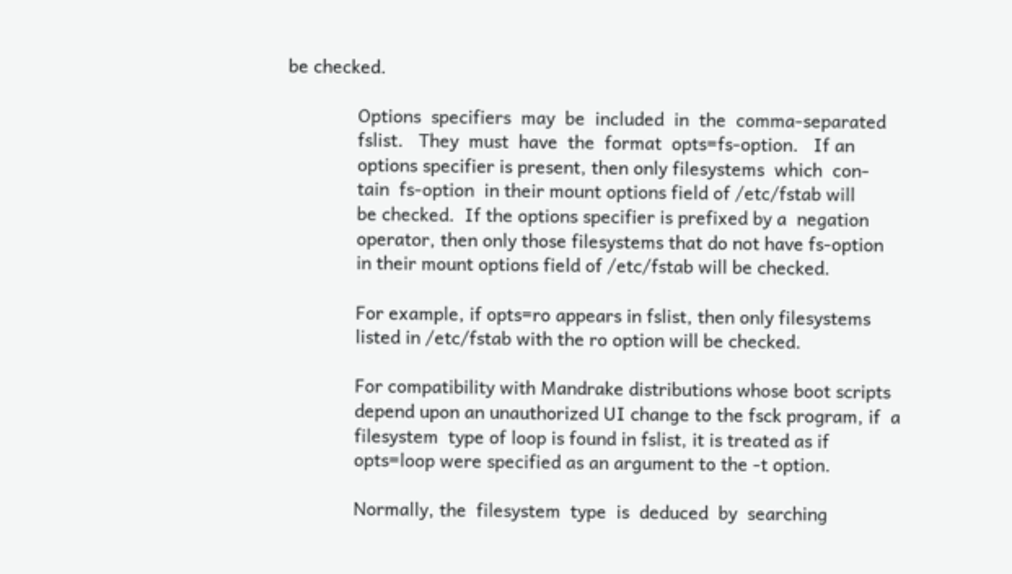be checked.

              Options  specifiers  may  be  included  in  the  comma-separated
              fslist.   They  must  have  the  format  opts=fs-option.   If an
              options specifier is present, then only filesystems  which  con-
              tain  fs-option  in their mount options field of /etc/fstab will
              be checked.  If the options specifier is prefixed by a  negation
              operator, then only those filesystems that do not have fs-option
              in their mount options field of /etc/fstab will be checked.

              For example, if opts=ro appears in fslist, then only filesystems
              listed in /etc/fstab with the ro option will be checked.

              For compatibility with Mandrake distributions whose boot scripts
              depend upon an unauthorized UI change to the fsck program, if  a
              filesystem  type of loop is found in fslist, it is treated as if
              opts=loop were specified as an argument to the -t option.

              Normally, the  filesystem  type  is  deduced  by  searching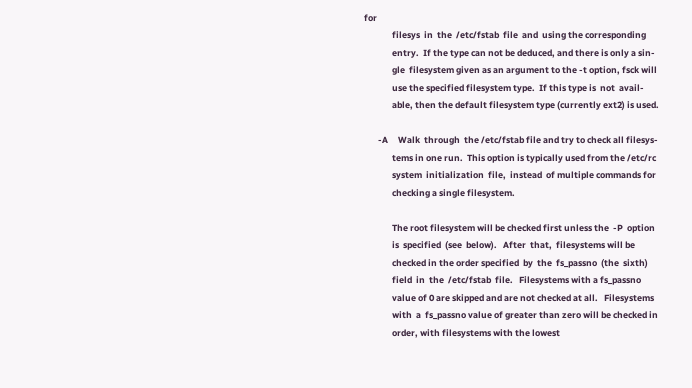for
              filesys  in  the  /etc/fstab  file  and  using the corresponding
              entry.  If the type can not be deduced, and there is only a sin-
              gle  filesystem given as an argument to the -t option, fsck will
              use the specified filesystem type.  If this type is  not  avail-
              able, then the default filesystem type (currently ext2) is used.

       -A     Walk  through  the /etc/fstab file and try to check all filesys-
              tems in one run.  This option is typically used from the /etc/rc
              system  initialization  file,  instead  of multiple commands for
              checking a single filesystem.

              The root filesystem will be checked first unless the  -P  option
              is  specified  (see  below).   After  that,  filesystems will be
              checked in the order specified  by  the  fs_passno  (the  sixth)
              field  in  the  /etc/fstab  file.   Filesystems with a fs_passno
              value of 0 are skipped and are not checked at all.   Filesystems
              with  a  fs_passno value of greater than zero will be checked in
              order, with filesystems with the lowest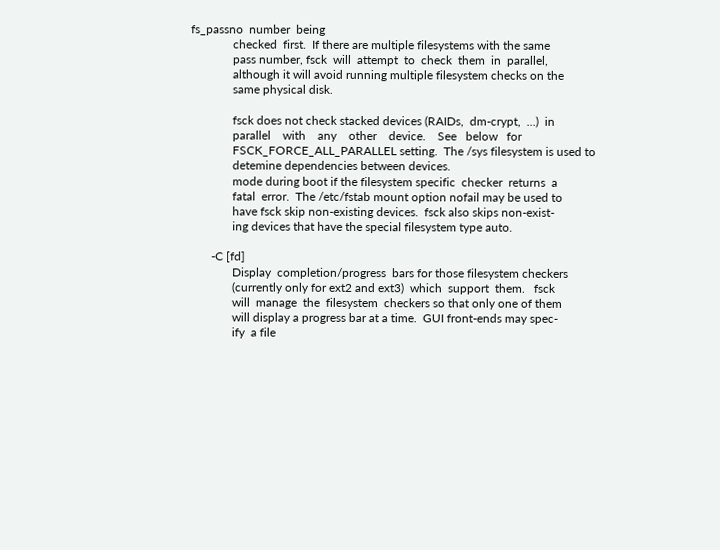fs_passno  number  being
              checked  first.  If there are multiple filesystems with the same
              pass number, fsck  will  attempt  to  check  them  in  parallel,
              although it will avoid running multiple filesystem checks on the
              same physical disk.

              fsck does not check stacked devices (RAIDs,  dm-crypt,  ...)  in
              parallel    with    any    other    device.    See   below   for
              FSCK_FORCE_ALL_PARALLEL setting.  The /sys filesystem is used to
              detemine dependencies between devices.
              mode during boot if the filesystem specific  checker  returns  a
              fatal  error.  The /etc/fstab mount option nofail may be used to
              have fsck skip non-existing devices.  fsck also skips non-exist-
              ing devices that have the special filesystem type auto.

       -C [fd]
              Display  completion/progress  bars for those filesystem checkers
              (currently only for ext2 and ext3)  which  support  them.   fsck
              will  manage  the  filesystem  checkers so that only one of them
              will display a progress bar at a time.  GUI front-ends may spec-
              ify  a file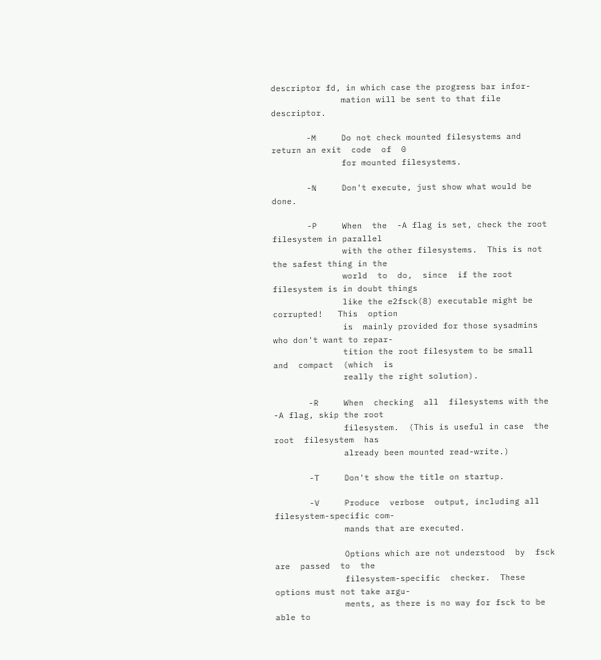descriptor fd, in which case the progress bar infor-
              mation will be sent to that file descriptor.

       -M     Do not check mounted filesystems and return an exit  code  of  0
              for mounted filesystems.

       -N     Don't execute, just show what would be done.

       -P     When  the  -A flag is set, check the root filesystem in parallel
              with the other filesystems.  This is not the safest thing in the
              world  to  do,  since  if the root filesystem is in doubt things
              like the e2fsck(8) executable might be corrupted!   This  option
              is  mainly provided for those sysadmins who don't want to repar-
              tition the root filesystem to be small  and  compact  (which  is
              really the right solution).

       -R     When  checking  all  filesystems with the -A flag, skip the root
              filesystem.  (This is useful in case  the  root  filesystem  has
              already been mounted read-write.)

       -T     Don't show the title on startup.

       -V     Produce  verbose  output, including all filesystem-specific com-
              mands that are executed.

              Options which are not understood  by  fsck  are  passed  to  the
              filesystem-specific  checker.  These options must not take argu-
              ments, as there is no way for fsck to be able to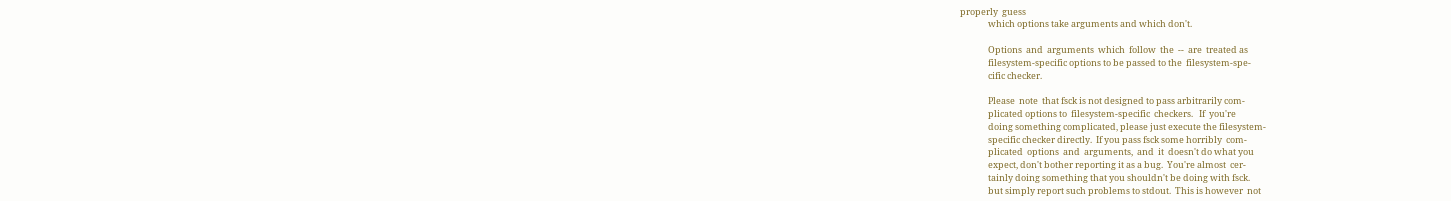properly  guess
              which options take arguments and which don't.

              Options  and  arguments  which  follow  the  --  are  treated as
              filesystem-specific options to be passed to the  filesystem-spe-
              cific checker.

              Please  note  that fsck is not designed to pass arbitrarily com-
              plicated options to  filesystem-specific  checkers.   If  you're
              doing something complicated, please just execute the filesystem-
              specific checker directly.  If you pass fsck some horribly  com-
              plicated  options  and  arguments,  and  it  doesn't do what you
              expect, don't bother reporting it as a bug.  You're almost  cer-
              tainly doing something that you shouldn't be doing with fsck.
              but simply report such problems to stdout.  This is however  not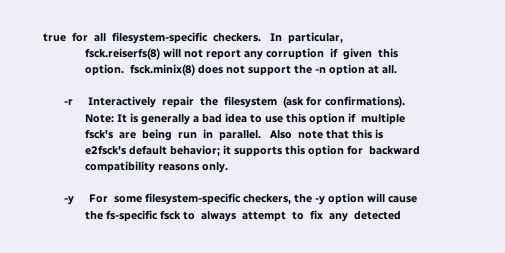true  for  all  filesystem-specific  checkers.   In  particular,
              fsck.reiserfs(8) will not report any corruption  if  given  this
              option.  fsck.minix(8) does not support the -n option at all.

       -r     Interactively  repair  the  filesystem  (ask for confirmations).
              Note: It is generally a bad idea to use this option if  multiple
              fsck's  are  being  run  in  parallel.   Also  note that this is
              e2fsck's default behavior; it supports this option for  backward
              compatibility reasons only.

       -y     For  some filesystem-specific checkers, the -y option will cause
              the fs-specific fsck to  always  attempt  to  fix  any  detected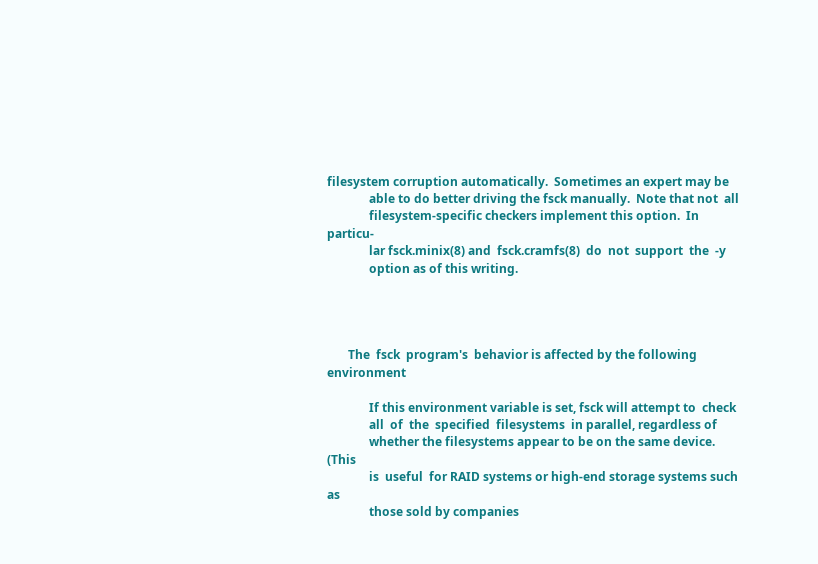filesystem corruption automatically.  Sometimes an expert may be
              able to do better driving the fsck manually.  Note that not  all
              filesystem-specific checkers implement this option.  In particu-
              lar fsck.minix(8) and  fsck.cramfs(8)  do  not  support  the  -y
              option as of this writing.




       The  fsck  program's  behavior is affected by the following environment

              If this environment variable is set, fsck will attempt to  check
              all  of  the  specified  filesystems  in parallel, regardless of
              whether the filesystems appear to be on the same device.   (This
              is  useful  for RAID systems or high-end storage systems such as
              those sold by companies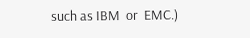such as IBM  or  EMC.)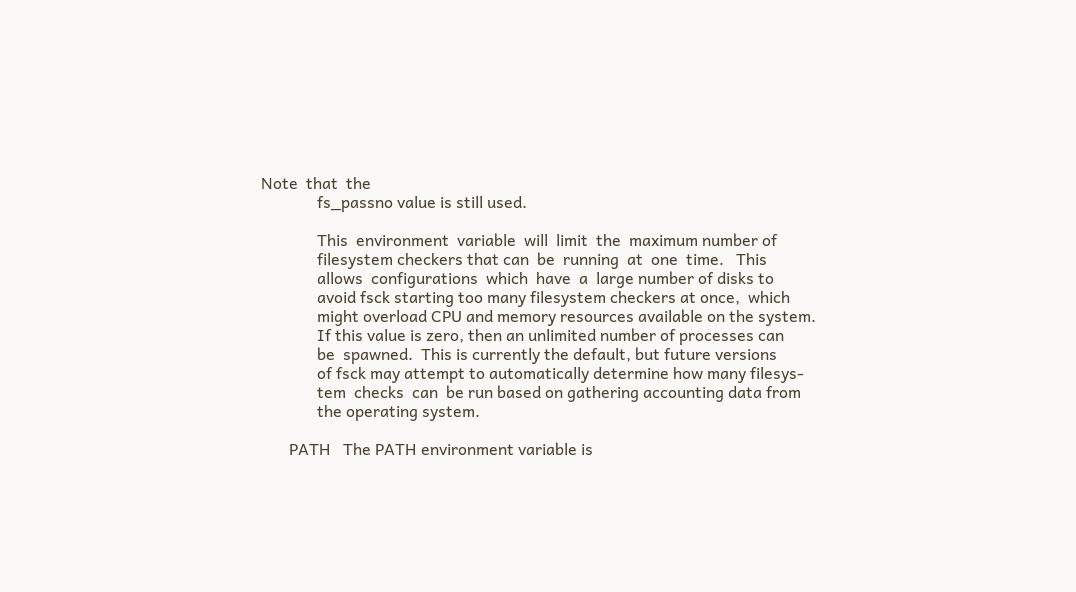Note  that  the
              fs_passno value is still used.

              This  environment  variable  will  limit  the  maximum number of
              filesystem checkers that can  be  running  at  one  time.   This
              allows  configurations  which  have  a  large number of disks to
              avoid fsck starting too many filesystem checkers at once,  which
              might overload CPU and memory resources available on the system.
              If this value is zero, then an unlimited number of processes can
              be  spawned.  This is currently the default, but future versions
              of fsck may attempt to automatically determine how many filesys-
              tem  checks  can  be run based on gathering accounting data from
              the operating system.

       PATH   The PATH environment variable is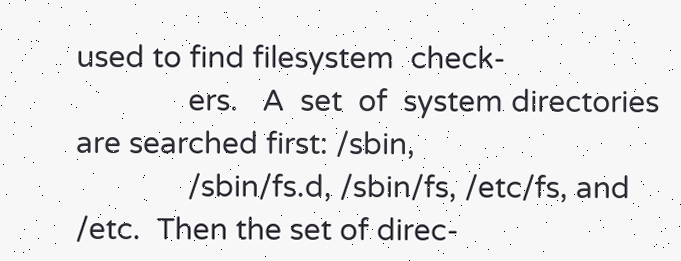used to find filesystem  check-
              ers.   A  set  of  system directories are searched first: /sbin,
              /sbin/fs.d, /sbin/fs, /etc/fs, and /etc.  Then the set of direc-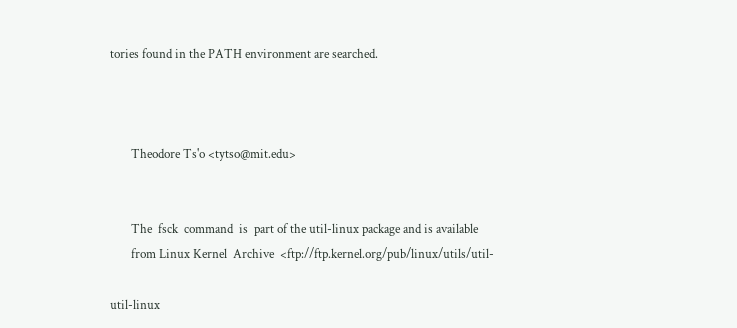tories found in the PATH environment are searched.



       Theodore Ts'o <tytso@mit.edu>


       The  fsck  command  is  part of the util-linux package and is available
       from Linux Kernel  Archive  <ftp://ftp.kernel.org/pub/linux/utils/util-

util-linux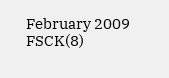February 2009 FSCK(8)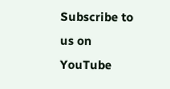Subscribe to us on YouTube